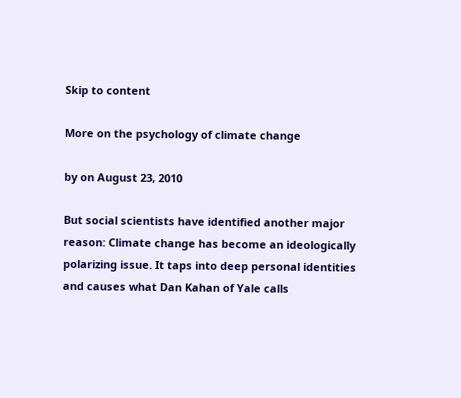Skip to content

More on the psychology of climate change

by on August 23, 2010

But social scientists have identified another major reason: Climate change has become an ideologically polarizing issue. It taps into deep personal identities and causes what Dan Kahan of Yale calls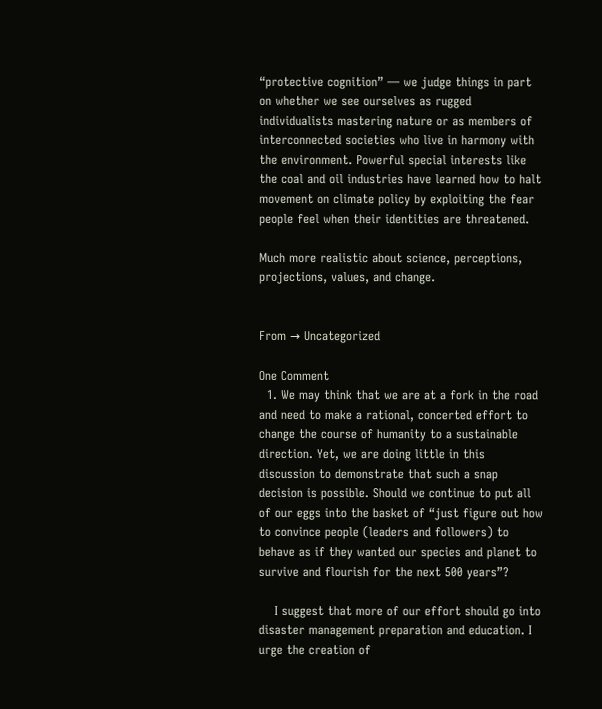“protective cognition” — we judge things in part on whether we see ourselves as rugged individualists mastering nature or as members of interconnected societies who live in harmony with the environment. Powerful special interests like the coal and oil industries have learned how to halt movement on climate policy by exploiting the fear people feel when their identities are threatened.

Much more realistic about science, perceptions, projections, values, and change.


From → Uncategorized

One Comment
  1. We may think that we are at a fork in the road and need to make a rational, concerted effort to change the course of humanity to a sustainable direction. Yet, we are doing little in this discussion to demonstrate that such a snap decision is possible. Should we continue to put all of our eggs into the basket of “just figure out how to convince people (leaders and followers) to behave as if they wanted our species and planet to survive and flourish for the next 500 years”?

    I suggest that more of our effort should go into disaster management preparation and education. I urge the creation of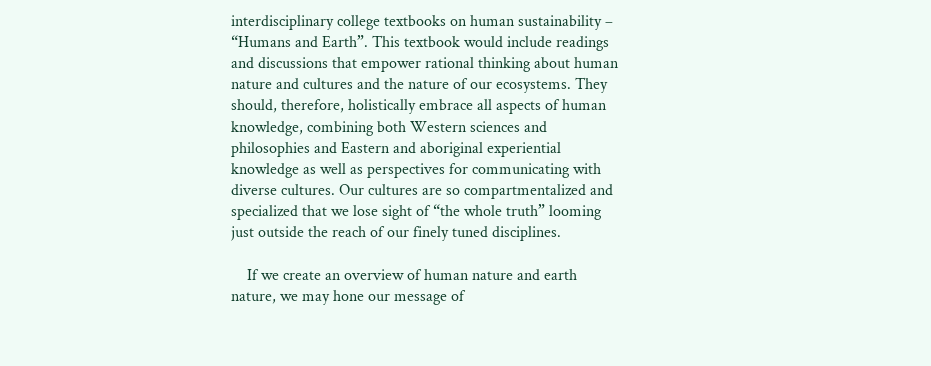interdisciplinary college textbooks on human sustainability – “Humans and Earth”. This textbook would include readings and discussions that empower rational thinking about human nature and cultures and the nature of our ecosystems. They should, therefore, holistically embrace all aspects of human knowledge, combining both Western sciences and philosophies and Eastern and aboriginal experiential knowledge as well as perspectives for communicating with diverse cultures. Our cultures are so compartmentalized and specialized that we lose sight of “the whole truth” looming just outside the reach of our finely tuned disciplines.

    If we create an overview of human nature and earth nature, we may hone our message of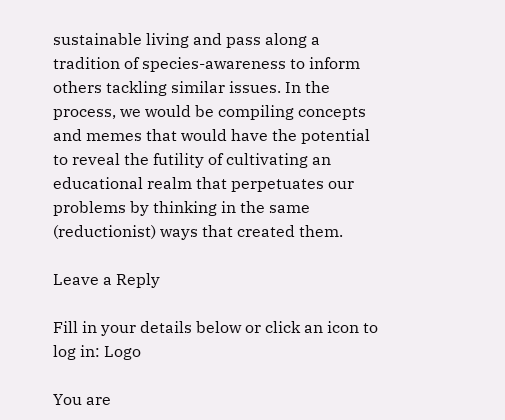sustainable living and pass along a tradition of species-awareness to inform others tackling similar issues. In the process, we would be compiling concepts and memes that would have the potential to reveal the futility of cultivating an educational realm that perpetuates our problems by thinking in the same (reductionist) ways that created them.

Leave a Reply

Fill in your details below or click an icon to log in: Logo

You are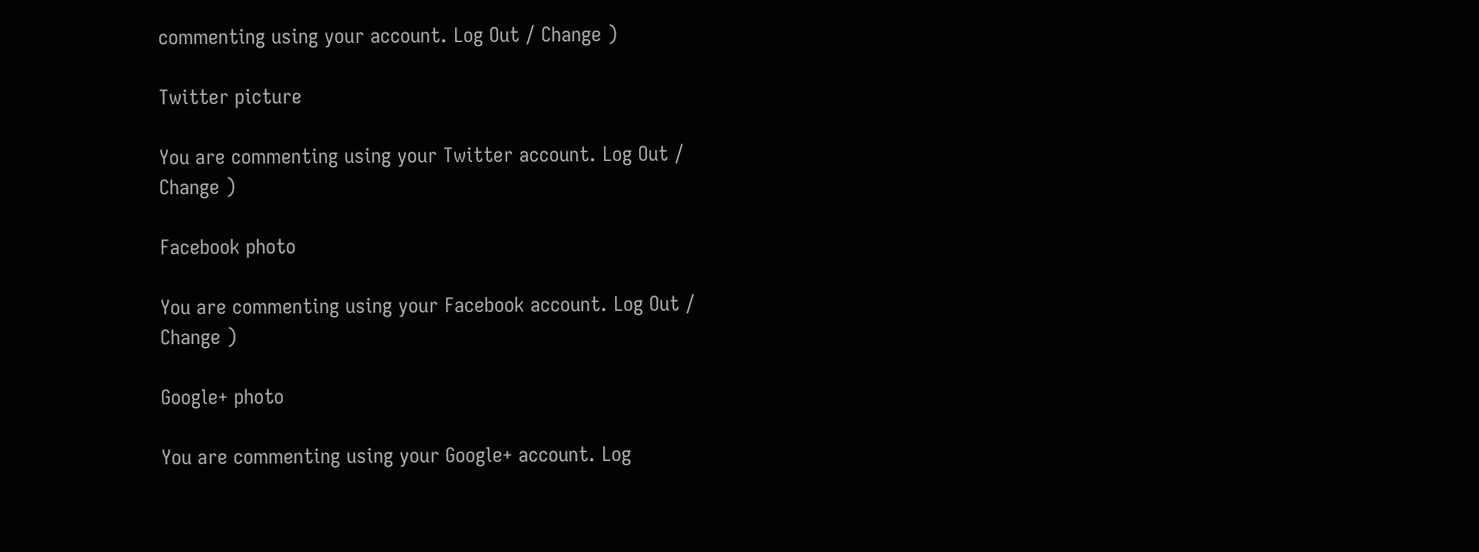commenting using your account. Log Out / Change )

Twitter picture

You are commenting using your Twitter account. Log Out / Change )

Facebook photo

You are commenting using your Facebook account. Log Out / Change )

Google+ photo

You are commenting using your Google+ account. Log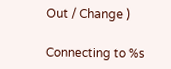Out / Change )

Connecting to %s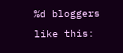%d bloggers like this: